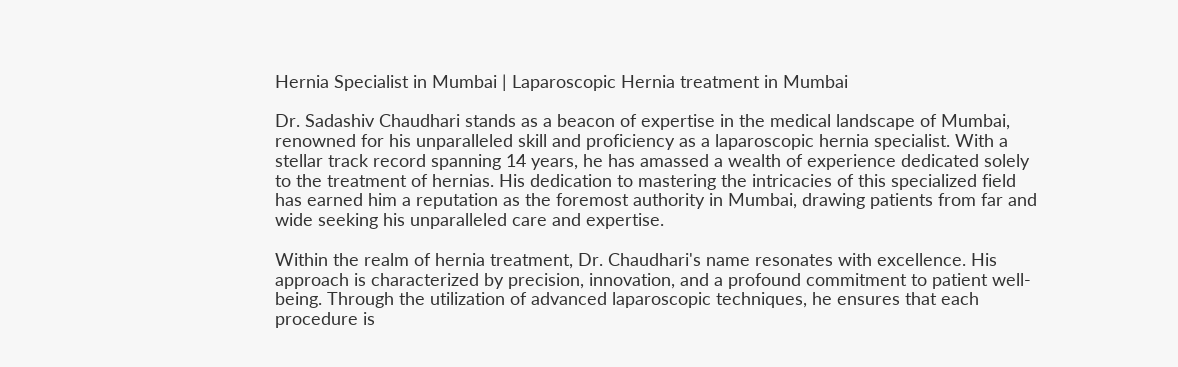Hernia Specialist in Mumbai | Laparoscopic Hernia treatment in Mumbai

Dr. Sadashiv Chaudhari stands as a beacon of expertise in the medical landscape of Mumbai, renowned for his unparalleled skill and proficiency as a laparoscopic hernia specialist. With a stellar track record spanning 14 years, he has amassed a wealth of experience dedicated solely to the treatment of hernias. His dedication to mastering the intricacies of this specialized field has earned him a reputation as the foremost authority in Mumbai, drawing patients from far and wide seeking his unparalleled care and expertise.

Within the realm of hernia treatment, Dr. Chaudhari's name resonates with excellence. His approach is characterized by precision, innovation, and a profound commitment to patient well-being. Through the utilization of advanced laparoscopic techniques, he ensures that each procedure is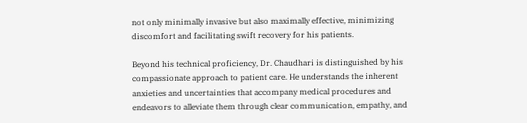not only minimally invasive but also maximally effective, minimizing discomfort and facilitating swift recovery for his patients.

Beyond his technical proficiency, Dr. Chaudhari is distinguished by his compassionate approach to patient care. He understands the inherent anxieties and uncertainties that accompany medical procedures and endeavors to alleviate them through clear communication, empathy, and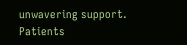unwavering support. Patients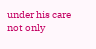under his care not only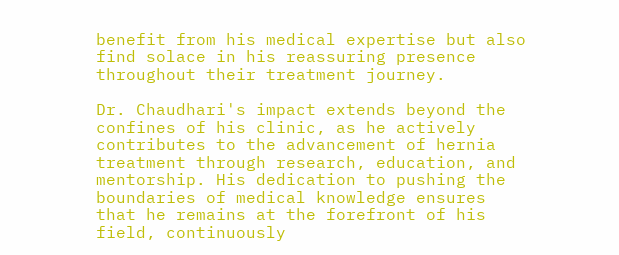benefit from his medical expertise but also find solace in his reassuring presence throughout their treatment journey.

Dr. Chaudhari's impact extends beyond the confines of his clinic, as he actively contributes to the advancement of hernia treatment through research, education, and mentorship. His dedication to pushing the boundaries of medical knowledge ensures that he remains at the forefront of his field, continuously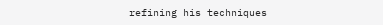refining his techniques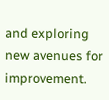and exploring new avenues for improvement.